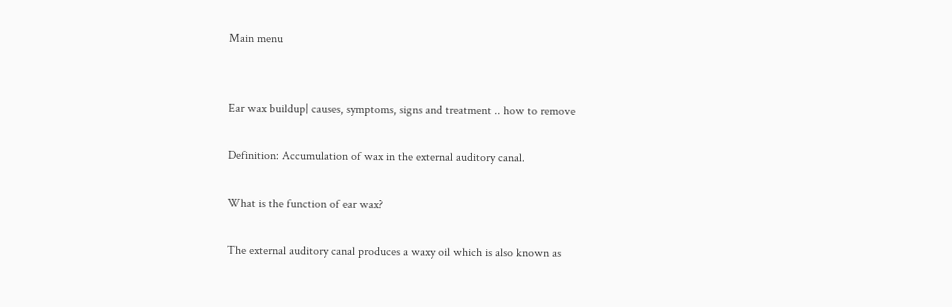Main menu


Ear wax buildup| causes, symptoms, signs and treatment .. how to remove

Definition: Accumulation of wax in the external auditory canal.

What is the function of ear wax?

The external auditory canal produces a waxy oil which is also known as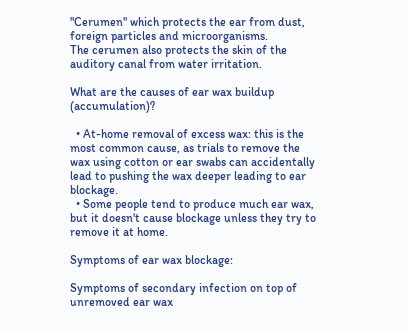"Cerumen" which protects the ear from dust, foreign particles and microorganisms.
The cerumen also protects the skin of the auditory canal from water irritation.

What are the causes of ear wax buildup (accumulation)?

  • At-home removal of excess wax: this is the most common cause, as trials to remove the wax using cotton or ear swabs can accidentally lead to pushing the wax deeper leading to ear blockage.
  • Some people tend to produce much ear wax, but it doesn't cause blockage unless they try to remove it at home.

Symptoms of ear wax blockage:

Symptoms of secondary infection on top of unremoved ear wax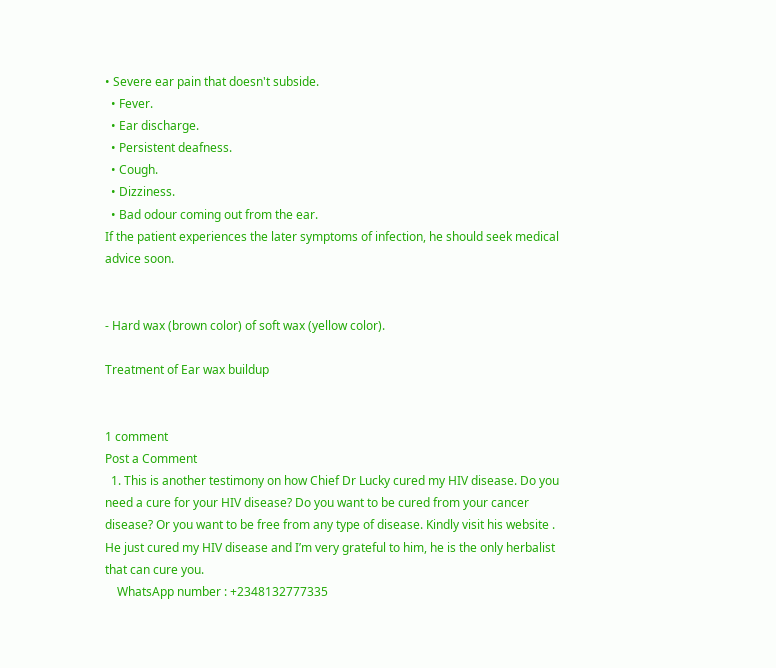• Severe ear pain that doesn't subside.
  • Fever.
  • Ear discharge.
  • Persistent deafness.
  • Cough.
  • Dizziness.
  • Bad odour coming out from the ear.
If the patient experiences the later symptoms of infection, he should seek medical advice soon.


- Hard wax (brown color) of soft wax (yellow color).

Treatment of Ear wax buildup


1 comment
Post a Comment
  1. This is another testimony on how Chief Dr Lucky cured my HIV disease. Do you need a cure for your HIV disease? Do you want to be cured from your cancer disease? Or you want to be free from any type of disease. Kindly visit his website . He just cured my HIV disease and I’m very grateful to him, he is the only herbalist that can cure you.
    WhatsApp number : +2348132777335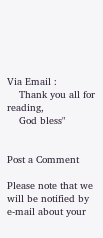Via Email :
    Thank you all for reading,
    God bless"


Post a Comment

Please note that we will be notified by e-mail about your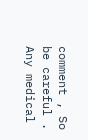comment , So be careful .
Any medical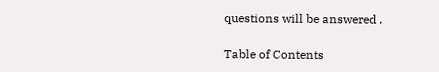questions will be answered .

Table of Contents